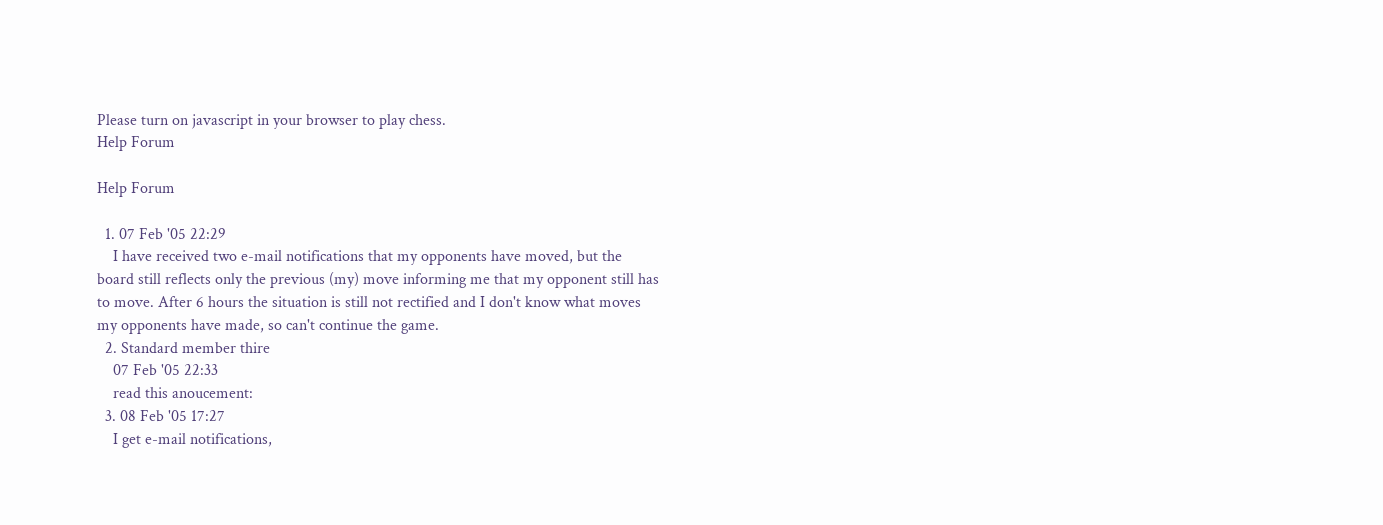Please turn on javascript in your browser to play chess.
Help Forum

Help Forum

  1. 07 Feb '05 22:29
    I have received two e-mail notifications that my opponents have moved, but the board still reflects only the previous (my) move informing me that my opponent still has to move. After 6 hours the situation is still not rectified and I don't know what moves my opponents have made, so can't continue the game.
  2. Standard member thire
    07 Feb '05 22:33
    read this anoucement:
  3. 08 Feb '05 17:27
    I get e-mail notifications,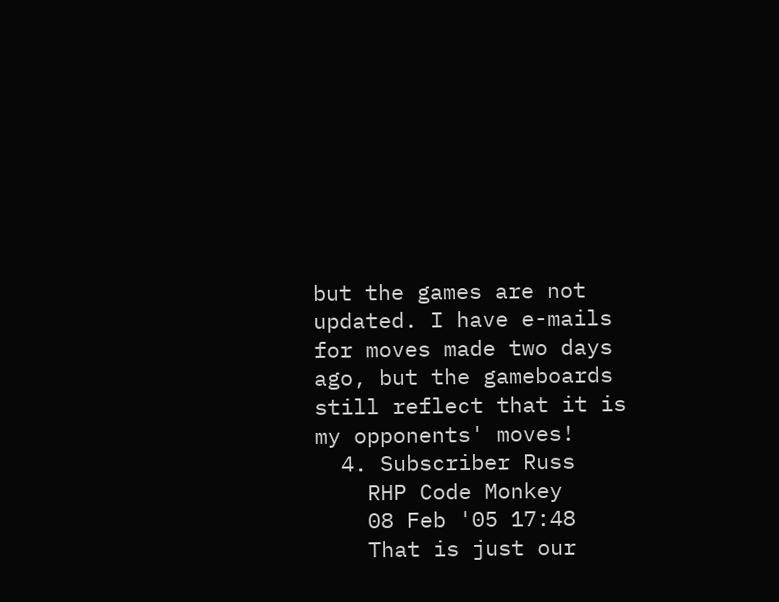but the games are not updated. I have e-mails for moves made two days ago, but the gameboards still reflect that it is my opponents' moves!
  4. Subscriber Russ
    RHP Code Monkey
    08 Feb '05 17:48
    That is just our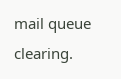mail queue clearing.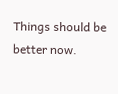Things should be better now.